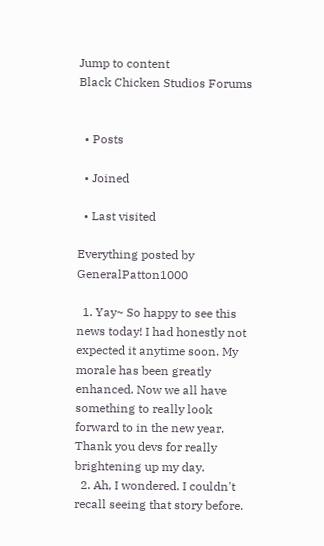Jump to content
Black Chicken Studios Forums


  • Posts

  • Joined

  • Last visited

Everything posted by GeneralPatton1000

  1. Yay~ So happy to see this news today! I had honestly not expected it anytime soon. My morale has been greatly enhanced. Now we all have something to really look forward to in the new year. Thank you devs for really brightening up my day.
  2. Ah, I wondered. I couldn't recall seeing that story before.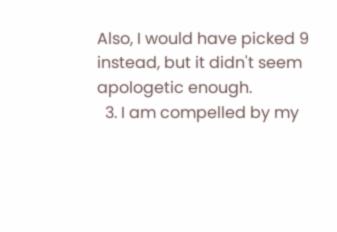Also, I would have picked 9 instead, but it didn't seem apologetic enough.
  3. I am compelled by my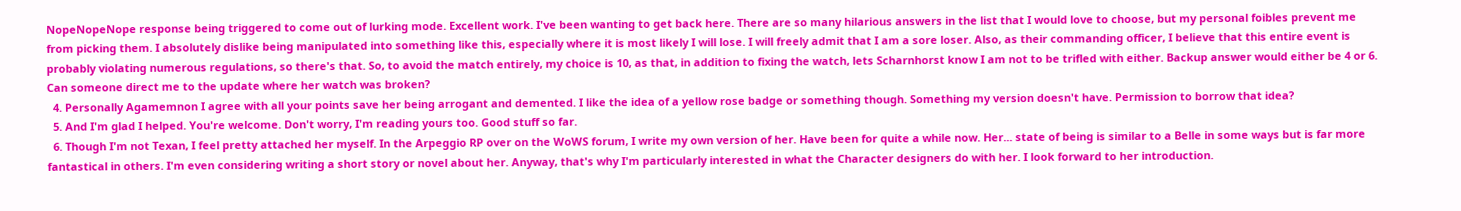NopeNopeNope response being triggered to come out of lurking mode. Excellent work. I've been wanting to get back here. There are so many hilarious answers in the list that I would love to choose, but my personal foibles prevent me from picking them. I absolutely dislike being manipulated into something like this, especially where it is most likely I will lose. I will freely admit that I am a sore loser. Also, as their commanding officer, I believe that this entire event is probably violating numerous regulations, so there's that. So, to avoid the match entirely, my choice is 10, as that, in addition to fixing the watch, lets Scharnhorst know I am not to be trifled with either. Backup answer would either be 4 or 6. Can someone direct me to the update where her watch was broken?
  4. Personally Agamemnon I agree with all your points save her being arrogant and demented. I like the idea of a yellow rose badge or something though. Something my version doesn't have. Permission to borrow that idea?
  5. And I'm glad I helped. You're welcome. Don't worry, I'm reading yours too. Good stuff so far.
  6. Though I'm not Texan, I feel pretty attached her myself. In the Arpeggio RP over on the WoWS forum, I write my own version of her. Have been for quite a while now. Her... state of being is similar to a Belle in some ways but is far more fantastical in others. I'm even considering writing a short story or novel about her. Anyway, that's why I'm particularly interested in what the Character designers do with her. I look forward to her introduction.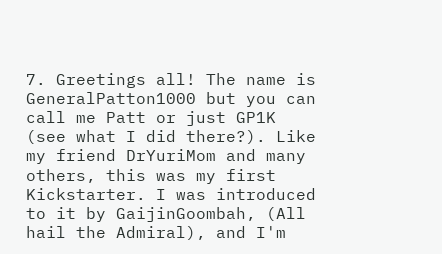7. Greetings all! The name is GeneralPatton1000 but you can call me Patt or just GP1K (see what I did there?). Like my friend DrYuriMom and many others, this was my first Kickstarter. I was introduced to it by GaijinGoombah, (All hail the Admiral), and I'm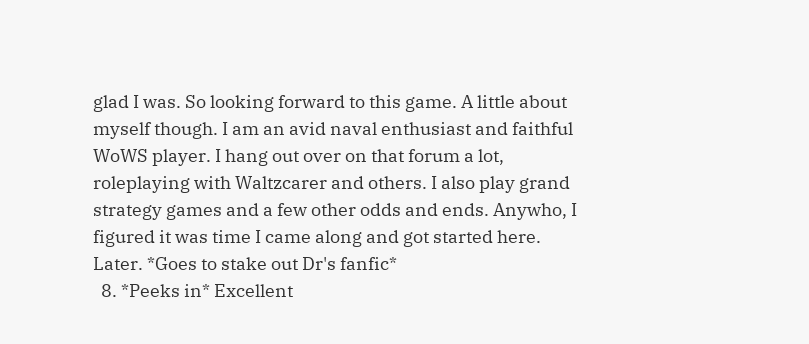glad I was. So looking forward to this game. A little about myself though. I am an avid naval enthusiast and faithful WoWS player. I hang out over on that forum a lot, roleplaying with Waltzcarer and others. I also play grand strategy games and a few other odds and ends. Anywho, I figured it was time I came along and got started here. Later. *Goes to stake out Dr's fanfic*
  8. *Peeks in* Excellent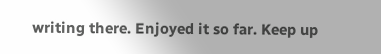writing there. Enjoyed it so far. Keep up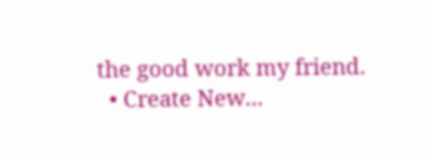the good work my friend.
  • Create New...